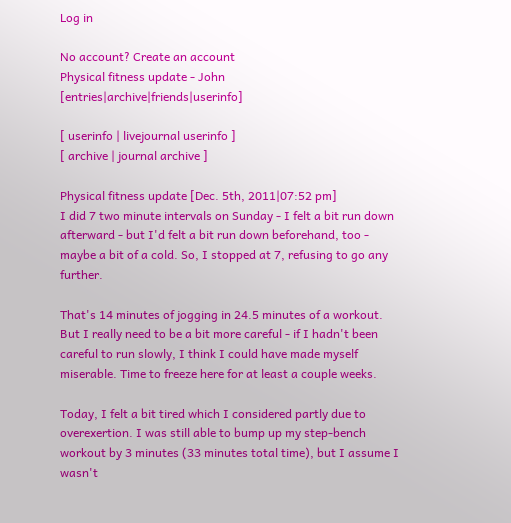Log in

No account? Create an account
Physical fitness update - John [entries|archive|friends|userinfo]

[ userinfo | livejournal userinfo ]
[ archive | journal archive ]

Physical fitness update [Dec. 5th, 2011|07:52 pm]
I did 7 two minute intervals on Sunday - I felt a bit run down afterward - but I'd felt a bit run down beforehand, too - maybe a bit of a cold. So, I stopped at 7, refusing to go any further.

That's 14 minutes of jogging in 24.5 minutes of a workout. But I really need to be a bit more careful - if I hadn't been careful to run slowly, I think I could have made myself miserable. Time to freeze here for at least a couple weeks.

Today, I felt a bit tired which I considered partly due to overexertion. I was still able to bump up my step-bench workout by 3 minutes (33 minutes total time), but I assume I wasn't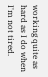working quite as hard as I do when I'm not tired.